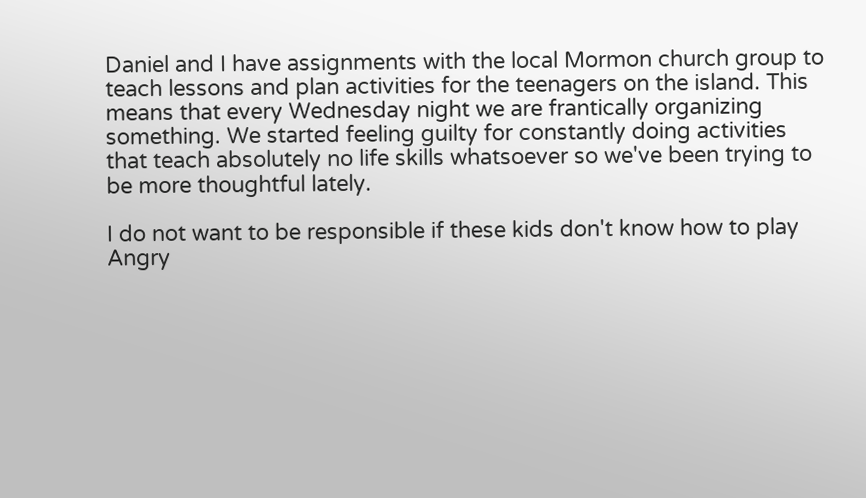Daniel and I have assignments with the local Mormon church group to teach lessons and plan activities for the teenagers on the island. This means that every Wednesday night we are frantically organizing something. We started feeling guilty for constantly doing activities that teach absolutely no life skills whatsoever so we've been trying to be more thoughtful lately.

I do not want to be responsible if these kids don't know how to play Angry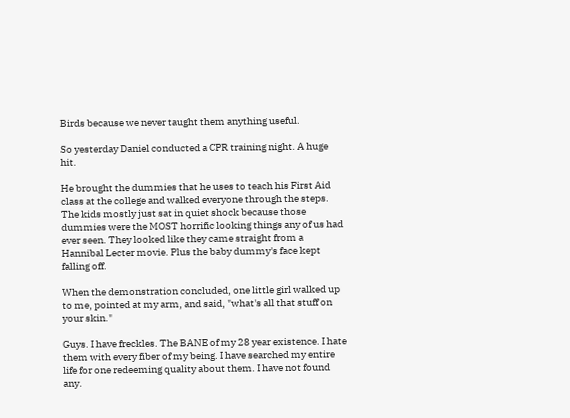Birds because we never taught them anything useful.

So yesterday Daniel conducted a CPR training night. A huge hit.

He brought the dummies that he uses to teach his First Aid class at the college and walked everyone through the steps. The kids mostly just sat in quiet shock because those dummies were the MOST horrific looking things any of us had ever seen. They looked like they came straight from a Hannibal Lecter movie. Plus the baby dummy's face kept falling off.

When the demonstration concluded, one little girl walked up to me, pointed at my arm, and said, "what's all that stuff on your skin."

Guys. I have freckles. The BANE of my 28 year existence. I hate them with every fiber of my being. I have searched my entire life for one redeeming quality about them. I have not found any.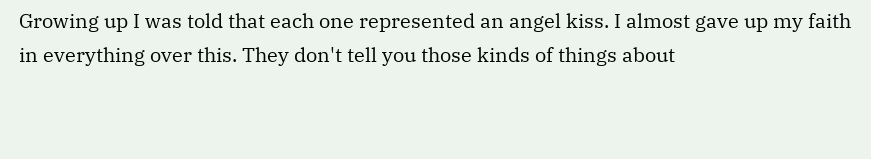Growing up I was told that each one represented an angel kiss. I almost gave up my faith in everything over this. They don't tell you those kinds of things about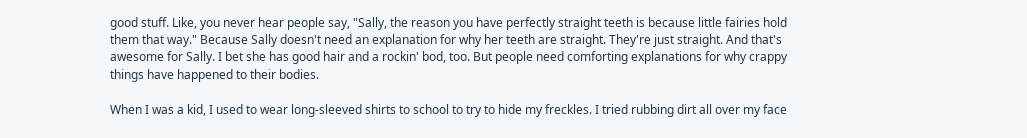good stuff. Like, you never hear people say, "Sally, the reason you have perfectly straight teeth is because little fairies hold them that way." Because Sally doesn't need an explanation for why her teeth are straight. They're just straight. And that's awesome for Sally. I bet she has good hair and a rockin' bod, too. But people need comforting explanations for why crappy things have happened to their bodies.

When I was a kid, I used to wear long-sleeved shirts to school to try to hide my freckles. I tried rubbing dirt all over my face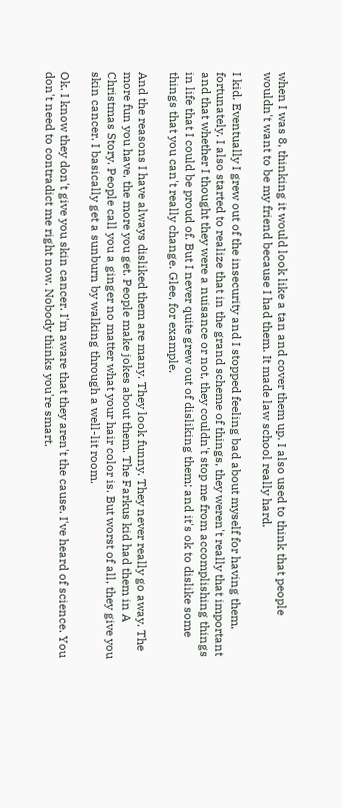when I was 8, thinking it would look like a tan and cover them up. I also used to think that people wouldn't want to be my friend because I had them. It made law school really hard.

I kid. Eventually I grew out of the insecurity and I stopped feeling bad about myself for having them, fortunately. I also started to realize that in the grand scheme of things, they weren't really that important and that whether I thought they were a nuisance or not, they couldn't stop me from accomplishing things in life that I could be proud of. But I never quite grew out of disliking them; and it's ok to dislike some things that you can't really change. Glee, for example.

And the reasons I have always disliked them are many. They look funny. They never really go away. The more fun you have, the more you get. People make jokes about them. The Farkus kid had them in A Christmas Story. People call you a ginger no matter what your hair color is. But worst of all, they give you skin cancer. I basically get a sunburn by walking through a well-lit room.

Ok. I know they don't give you skin cancer. I'm aware that they aren't the cause. I've heard of science. You don't need to contradict me right now. Nobody thinks you're smart.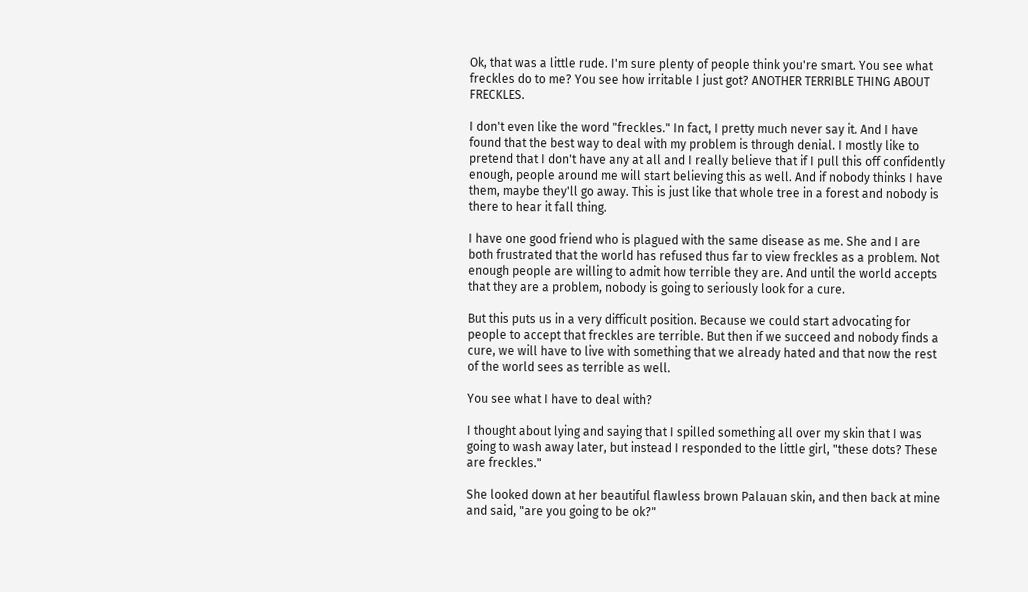Ok, that was a little rude. I'm sure plenty of people think you're smart. You see what freckles do to me? You see how irritable I just got? ANOTHER TERRIBLE THING ABOUT FRECKLES.

I don't even like the word "freckles." In fact, I pretty much never say it. And I have found that the best way to deal with my problem is through denial. I mostly like to pretend that I don't have any at all and I really believe that if I pull this off confidently enough, people around me will start believing this as well. And if nobody thinks I have them, maybe they'll go away. This is just like that whole tree in a forest and nobody is there to hear it fall thing.

I have one good friend who is plagued with the same disease as me. She and I are both frustrated that the world has refused thus far to view freckles as a problem. Not enough people are willing to admit how terrible they are. And until the world accepts that they are a problem, nobody is going to seriously look for a cure.

But this puts us in a very difficult position. Because we could start advocating for people to accept that freckles are terrible. But then if we succeed and nobody finds a cure, we will have to live with something that we already hated and that now the rest of the world sees as terrible as well.

You see what I have to deal with?

I thought about lying and saying that I spilled something all over my skin that I was going to wash away later, but instead I responded to the little girl, "these dots? These are freckles."

She looked down at her beautiful flawless brown Palauan skin, and then back at mine and said, "are you going to be ok?"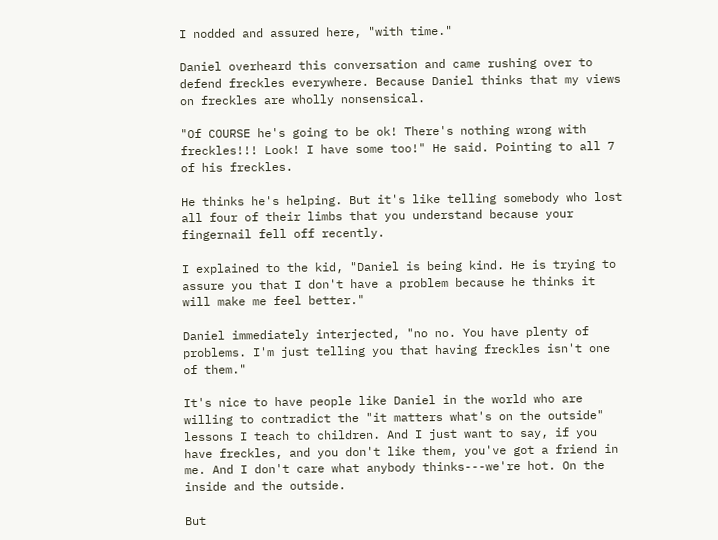I nodded and assured here, "with time."

Daniel overheard this conversation and came rushing over to defend freckles everywhere. Because Daniel thinks that my views on freckles are wholly nonsensical.

"Of COURSE he's going to be ok! There's nothing wrong with freckles!!! Look! I have some too!" He said. Pointing to all 7 of his freckles.

He thinks he's helping. But it's like telling somebody who lost all four of their limbs that you understand because your fingernail fell off recently.

I explained to the kid, "Daniel is being kind. He is trying to assure you that I don't have a problem because he thinks it will make me feel better."

Daniel immediately interjected, "no no. You have plenty of problems. I'm just telling you that having freckles isn't one of them."

It's nice to have people like Daniel in the world who are willing to contradict the "it matters what's on the outside" lessons I teach to children. And I just want to say, if you have freckles, and you don't like them, you've got a friend in me. And I don't care what anybody thinks---we're hot. On the inside and the outside.

But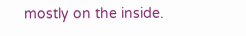mostly on the inside.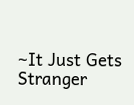~It Just Gets Stranger